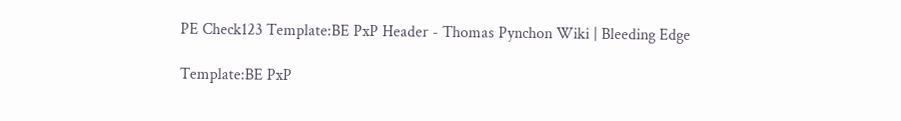PE Check123 Template:BE PxP Header - Thomas Pynchon Wiki | Bleeding Edge

Template:BE PxP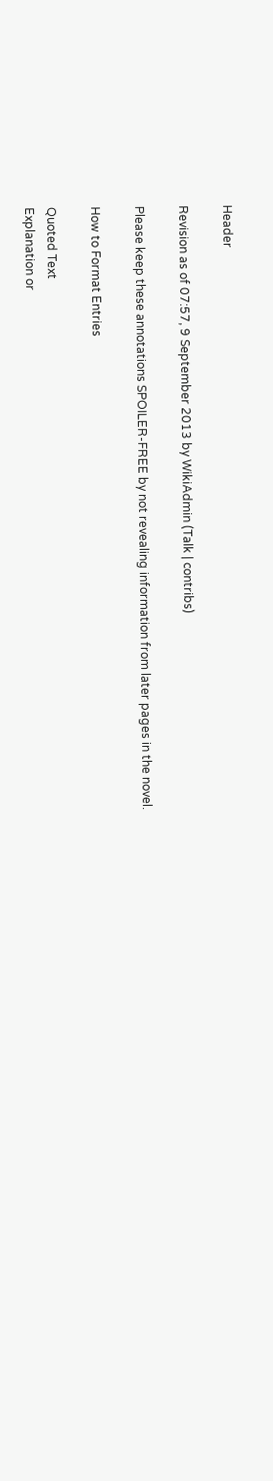Header

Revision as of 07:57, 9 September 2013 by WikiAdmin (Talk | contribs)

Please keep these annotations SPOILER-FREE by not revealing information from later pages in the novel.

How to Format Entries

Quoted Text
Explanation or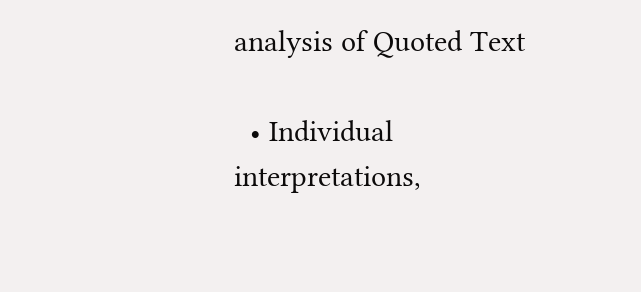analysis of Quoted Text

  • Individual interpretations,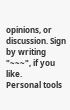opinions, or discussion. Sign by writing "~~~", if you like.
Personal tools